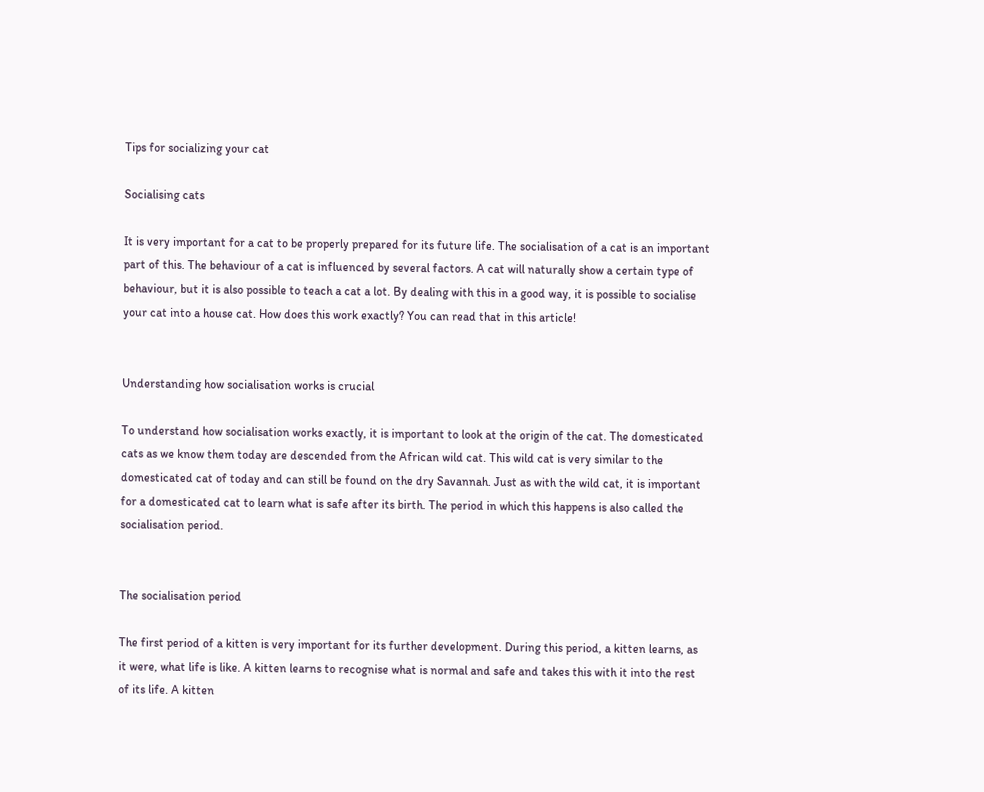Tips for socializing your cat

Socialising cats

It is very important for a cat to be properly prepared for its future life. The socialisation of a cat is an important part of this. The behaviour of a cat is influenced by several factors. A cat will naturally show a certain type of behaviour, but it is also possible to teach a cat a lot. By dealing with this in a good way, it is possible to socialise your cat into a house cat. How does this work exactly? You can read that in this article!


Understanding how socialisation works is crucial

To understand how socialisation works exactly, it is important to look at the origin of the cat. The domesticated cats as we know them today are descended from the African wild cat. This wild cat is very similar to the domesticated cat of today and can still be found on the dry Savannah. Just as with the wild cat, it is important for a domesticated cat to learn what is safe after its birth. The period in which this happens is also called the socialisation period.


The socialisation period

The first period of a kitten is very important for its further development. During this period, a kitten learns, as it were, what life is like. A kitten learns to recognise what is normal and safe and takes this with it into the rest of its life. A kitten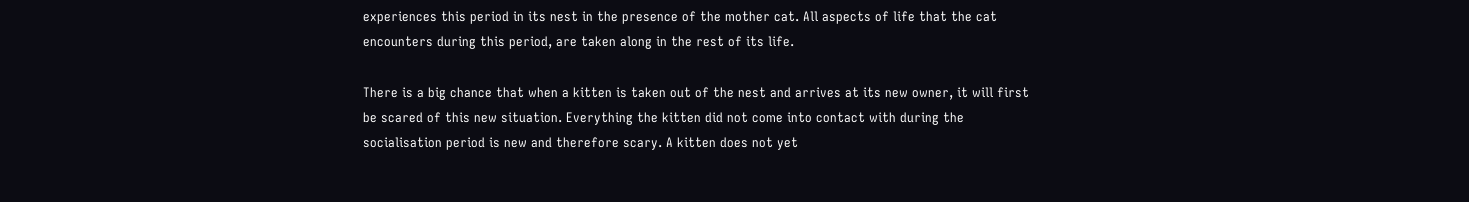experiences this period in its nest in the presence of the mother cat. All aspects of life that the cat encounters during this period, are taken along in the rest of its life.

There is a big chance that when a kitten is taken out of the nest and arrives at its new owner, it will first be scared of this new situation. Everything the kitten did not come into contact with during the socialisation period is new and therefore scary. A kitten does not yet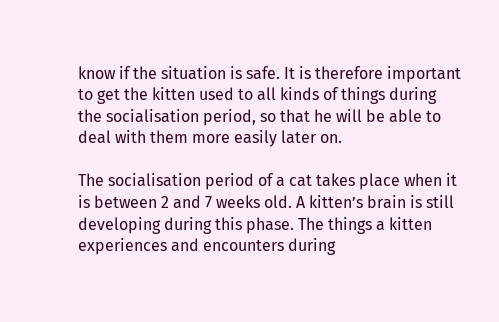know if the situation is safe. It is therefore important to get the kitten used to all kinds of things during the socialisation period, so that he will be able to deal with them more easily later on.

The socialisation period of a cat takes place when it is between 2 and 7 weeks old. A kitten’s brain is still developing during this phase. The things a kitten experiences and encounters during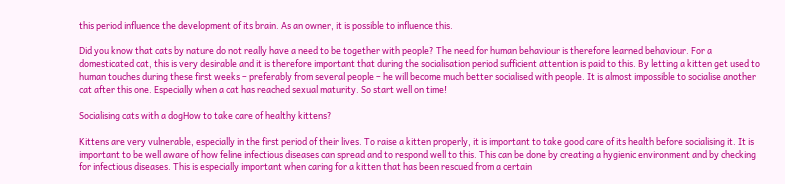this period influence the development of its brain. As an owner, it is possible to influence this.

Did you know that cats by nature do not really have a need to be together with people? The need for human behaviour is therefore learned behaviour. For a domesticated cat, this is very desirable and it is therefore important that during the socialisation period sufficient attention is paid to this. By letting a kitten get used to human touches during these first weeks – preferably from several people – he will become much better socialised with people. It is almost impossible to socialise another cat after this one. Especially when a cat has reached sexual maturity. So start well on time!

Socialising cats with a dogHow to take care of healthy kittens?

Kittens are very vulnerable, especially in the first period of their lives. To raise a kitten properly, it is important to take good care of its health before socialising it. It is important to be well aware of how feline infectious diseases can spread and to respond well to this. This can be done by creating a hygienic environment and by checking for infectious diseases. This is especially important when caring for a kitten that has been rescued from a certain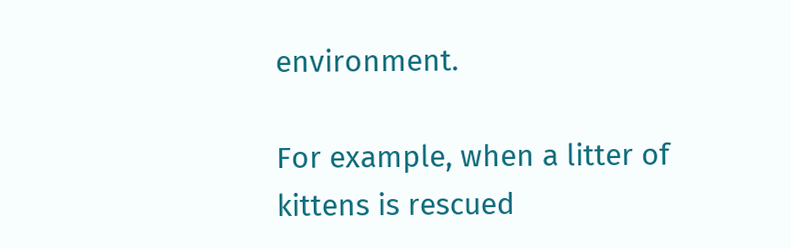environment.

For example, when a litter of kittens is rescued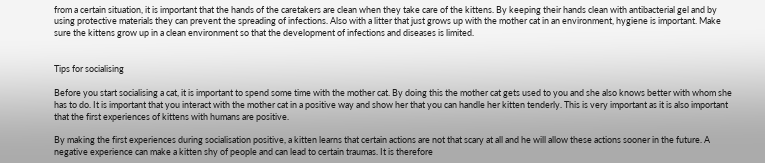from a certain situation, it is important that the hands of the caretakers are clean when they take care of the kittens. By keeping their hands clean with antibacterial gel and by using protective materials they can prevent the spreading of infections. Also with a litter that just grows up with the mother cat in an environment, hygiene is important. Make sure the kittens grow up in a clean environment so that the development of infections and diseases is limited.


Tips for socialising

Before you start socialising a cat, it is important to spend some time with the mother cat. By doing this the mother cat gets used to you and she also knows better with whom she has to do. It is important that you interact with the mother cat in a positive way and show her that you can handle her kitten tenderly. This is very important as it is also important that the first experiences of kittens with humans are positive.

By making the first experiences during socialisation positive, a kitten learns that certain actions are not that scary at all and he will allow these actions sooner in the future. A negative experience can make a kitten shy of people and can lead to certain traumas. It is therefore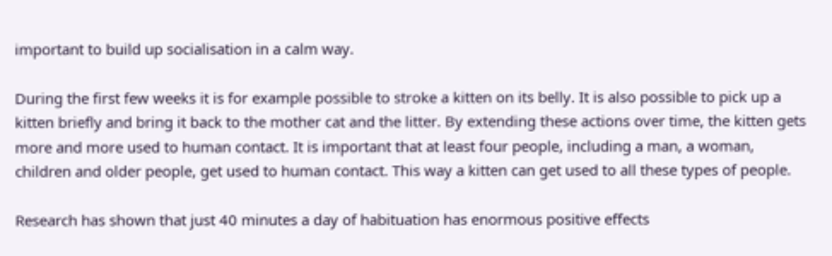important to build up socialisation in a calm way.

During the first few weeks it is for example possible to stroke a kitten on its belly. It is also possible to pick up a kitten briefly and bring it back to the mother cat and the litter. By extending these actions over time, the kitten gets more and more used to human contact. It is important that at least four people, including a man, a woman, children and older people, get used to human contact. This way a kitten can get used to all these types of people.

Research has shown that just 40 minutes a day of habituation has enormous positive effects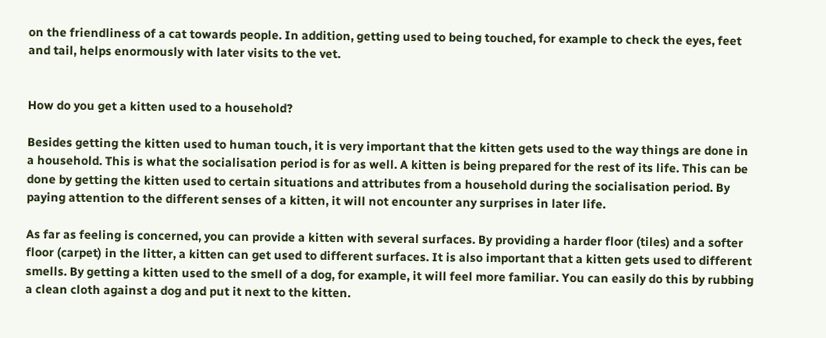on the friendliness of a cat towards people. In addition, getting used to being touched, for example to check the eyes, feet and tail, helps enormously with later visits to the vet.


How do you get a kitten used to a household?

Besides getting the kitten used to human touch, it is very important that the kitten gets used to the way things are done in a household. This is what the socialisation period is for as well. A kitten is being prepared for the rest of its life. This can be done by getting the kitten used to certain situations and attributes from a household during the socialisation period. By paying attention to the different senses of a kitten, it will not encounter any surprises in later life.

As far as feeling is concerned, you can provide a kitten with several surfaces. By providing a harder floor (tiles) and a softer floor (carpet) in the litter, a kitten can get used to different surfaces. It is also important that a kitten gets used to different smells. By getting a kitten used to the smell of a dog, for example, it will feel more familiar. You can easily do this by rubbing a clean cloth against a dog and put it next to the kitten.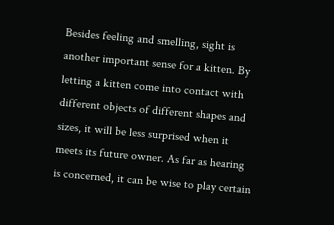Besides feeling and smelling, sight is another important sense for a kitten. By letting a kitten come into contact with different objects of different shapes and sizes, it will be less surprised when it meets its future owner. As far as hearing is concerned, it can be wise to play certain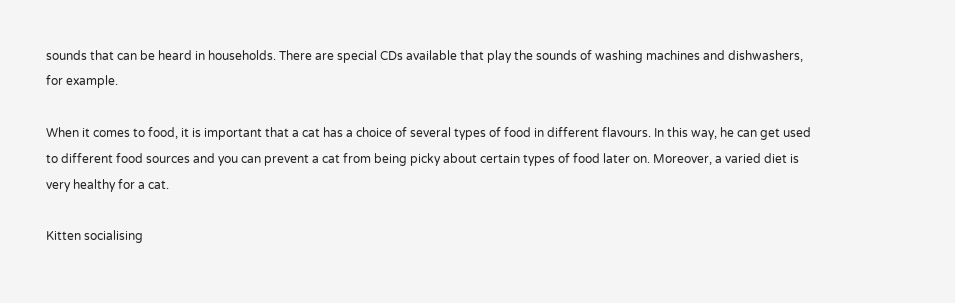sounds that can be heard in households. There are special CDs available that play the sounds of washing machines and dishwashers, for example.

When it comes to food, it is important that a cat has a choice of several types of food in different flavours. In this way, he can get used to different food sources and you can prevent a cat from being picky about certain types of food later on. Moreover, a varied diet is very healthy for a cat.

Kitten socialising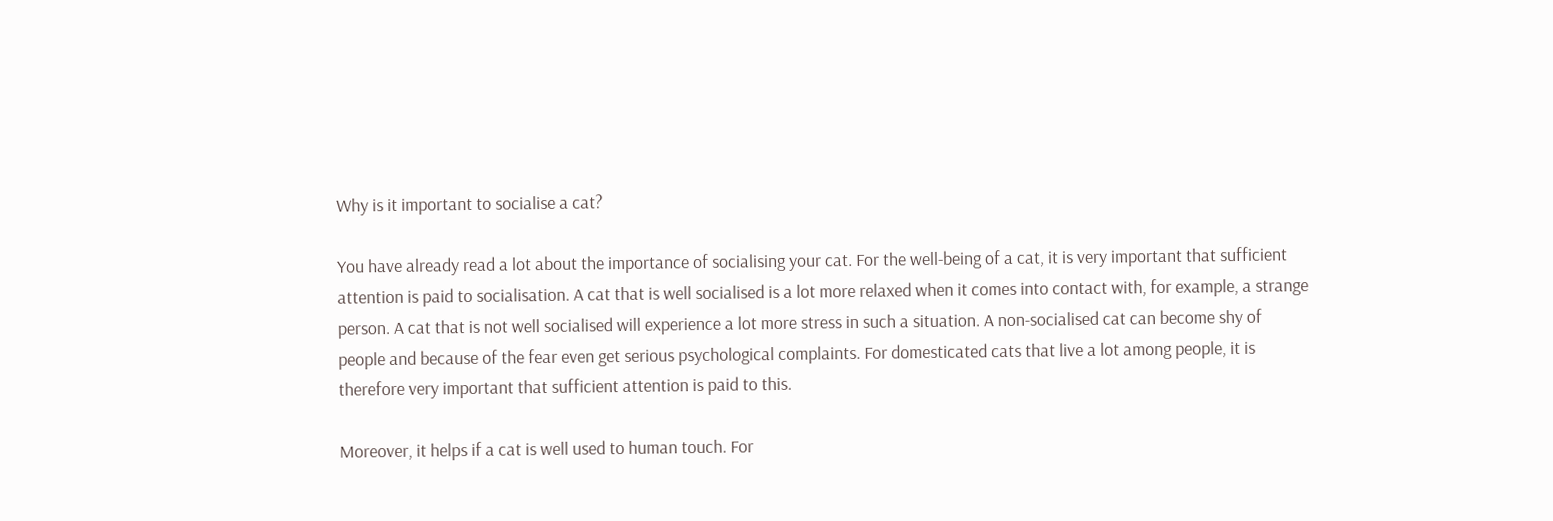Why is it important to socialise a cat?

You have already read a lot about the importance of socialising your cat. For the well-being of a cat, it is very important that sufficient attention is paid to socialisation. A cat that is well socialised is a lot more relaxed when it comes into contact with, for example, a strange person. A cat that is not well socialised will experience a lot more stress in such a situation. A non-socialised cat can become shy of people and because of the fear even get serious psychological complaints. For domesticated cats that live a lot among people, it is therefore very important that sufficient attention is paid to this.

Moreover, it helps if a cat is well used to human touch. For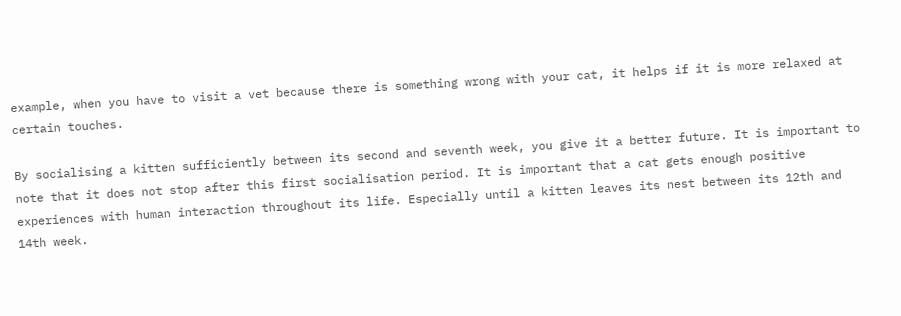example, when you have to visit a vet because there is something wrong with your cat, it helps if it is more relaxed at certain touches.

By socialising a kitten sufficiently between its second and seventh week, you give it a better future. It is important to note that it does not stop after this first socialisation period. It is important that a cat gets enough positive experiences with human interaction throughout its life. Especially until a kitten leaves its nest between its 12th and 14th week.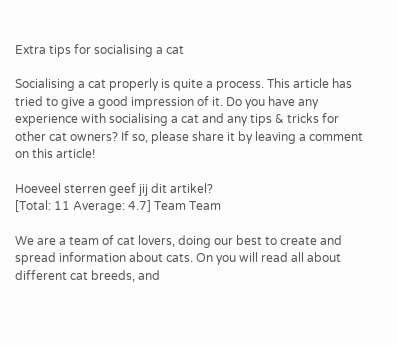Extra tips for socialising a cat

Socialising a cat properly is quite a process. This article has tried to give a good impression of it. Do you have any experience with socialising a cat and any tips & tricks for other cat owners? If so, please share it by leaving a comment on this article!

Hoeveel sterren geef jij dit artikel?
[Total: 11 Average: 4.7] Team Team

We are a team of cat lovers, doing our best to create and spread information about cats. On you will read all about different cat breeds, and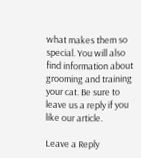what makes them so special. You will also find information about grooming and training your cat. Be sure to leave us a reply if you like our article.

Leave a Reply